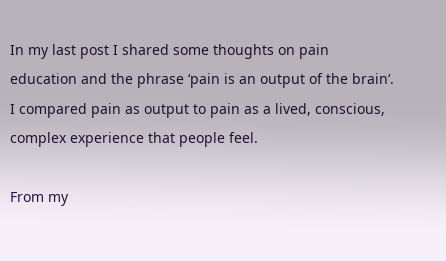In my last post I shared some thoughts on pain education and the phrase ‘pain is an output of the brain‘. I compared pain as output to pain as a lived, conscious, complex experience that people feel.

From my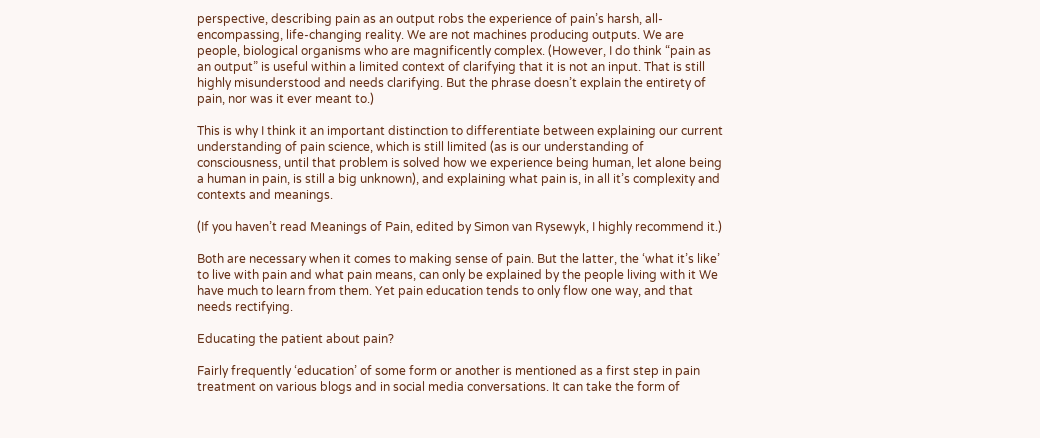perspective, describing pain as an output robs the experience of pain’s harsh, all-encompassing, life-changing reality. We are not machines producing outputs. We are people, biological organisms who are magnificently complex. (However, I do think “pain as an output” is useful within a limited context of clarifying that it is not an input. That is still highly misunderstood and needs clarifying. But the phrase doesn’t explain the entirety of pain, nor was it ever meant to.)

This is why I think it an important distinction to differentiate between explaining our current understanding of pain science, which is still limited (as is our understanding of consciousness, until that problem is solved how we experience being human, let alone being a human in pain, is still a big unknown), and explaining what pain is, in all it’s complexity and contexts and meanings.

(If you haven’t read Meanings of Pain, edited by Simon van Rysewyk, I highly recommend it.)

Both are necessary when it comes to making sense of pain. But the latter, the ‘what it’s like’ to live with pain and what pain means, can only be explained by the people living with it We have much to learn from them. Yet pain education tends to only flow one way, and that needs rectifying.

Educating the patient about pain?

Fairly frequently ‘education’ of some form or another is mentioned as a first step in pain treatment on various blogs and in social media conversations. It can take the form of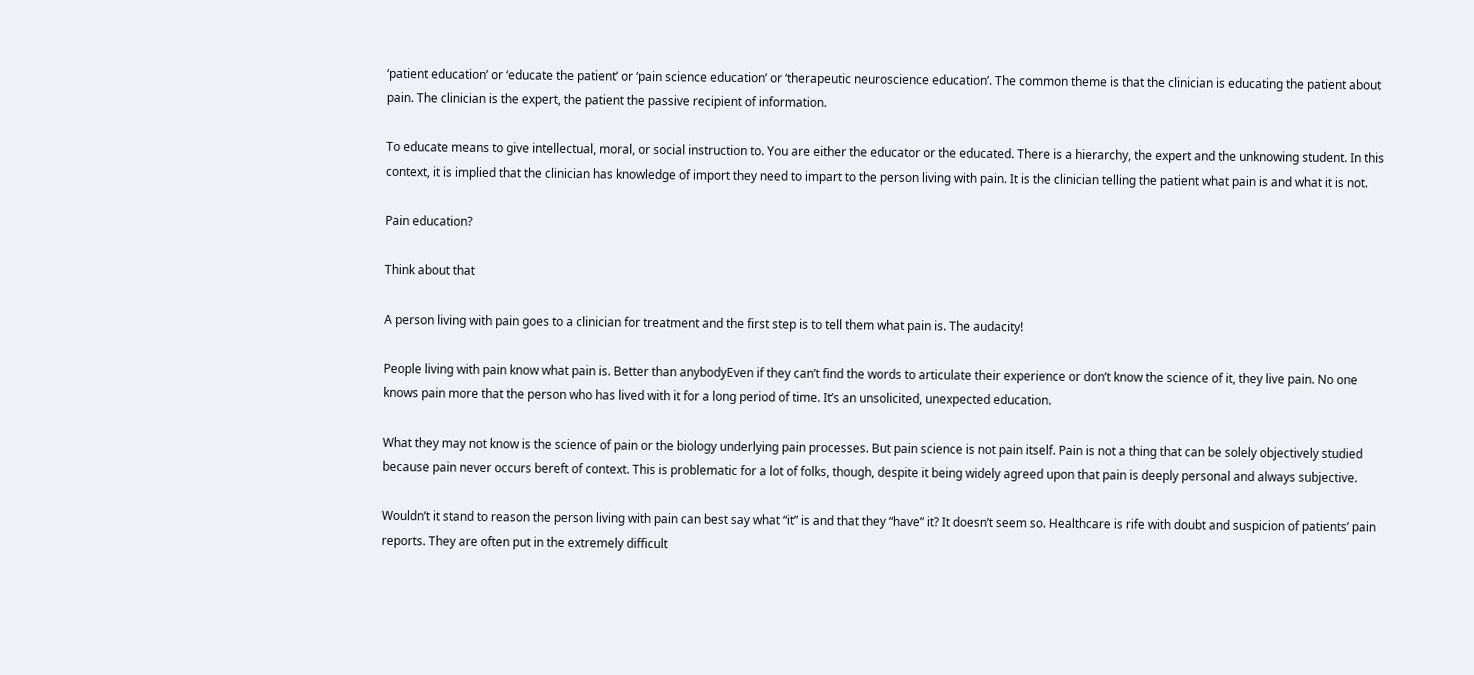‘patient education’ or ‘educate the patient’ or ‘pain science education’ or ‘therapeutic neuroscience education’. The common theme is that the clinician is educating the patient about pain. The clinician is the expert, the patient the passive recipient of information.

To educate means to give intellectual, moral, or social instruction to. You are either the educator or the educated. There is a hierarchy, the expert and the unknowing student. In this context, it is implied that the clinician has knowledge of import they need to impart to the person living with pain. It is the clinician telling the patient what pain is and what it is not.

Pain education?

Think about that

A person living with pain goes to a clinician for treatment and the first step is to tell them what pain is. The audacity!

People living with pain know what pain is. Better than anybodyEven if they can’t find the words to articulate their experience or don’t know the science of it, they live pain. No one knows pain more that the person who has lived with it for a long period of time. It’s an unsolicited, unexpected education.

What they may not know is the science of pain or the biology underlying pain processes. But pain science is not pain itself. Pain is not a thing that can be solely objectively studied because pain never occurs bereft of context. This is problematic for a lot of folks, though, despite it being widely agreed upon that pain is deeply personal and always subjective.

Wouldn’t it stand to reason the person living with pain can best say what “it” is and that they “have” it? It doesn’t seem so. Healthcare is rife with doubt and suspicion of patients’ pain reports. They are often put in the extremely difficult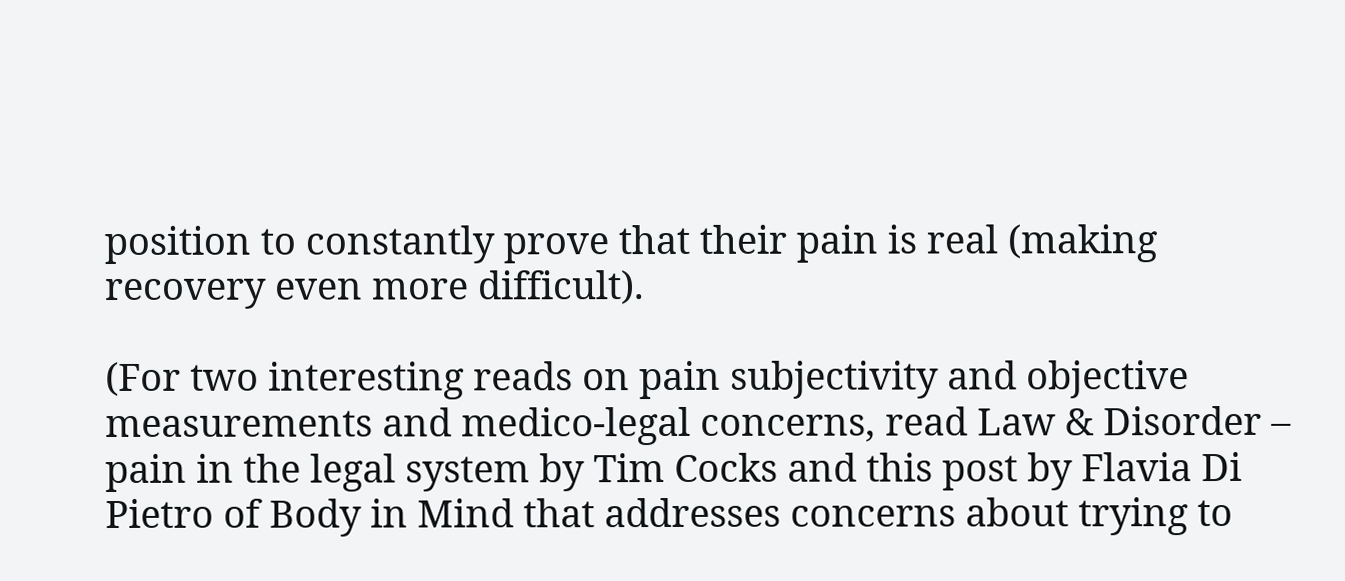position to constantly prove that their pain is real (making recovery even more difficult).

(For two interesting reads on pain subjectivity and objective measurements and medico-legal concerns, read Law & Disorder – pain in the legal system by Tim Cocks and this post by Flavia Di Pietro of Body in Mind that addresses concerns about trying to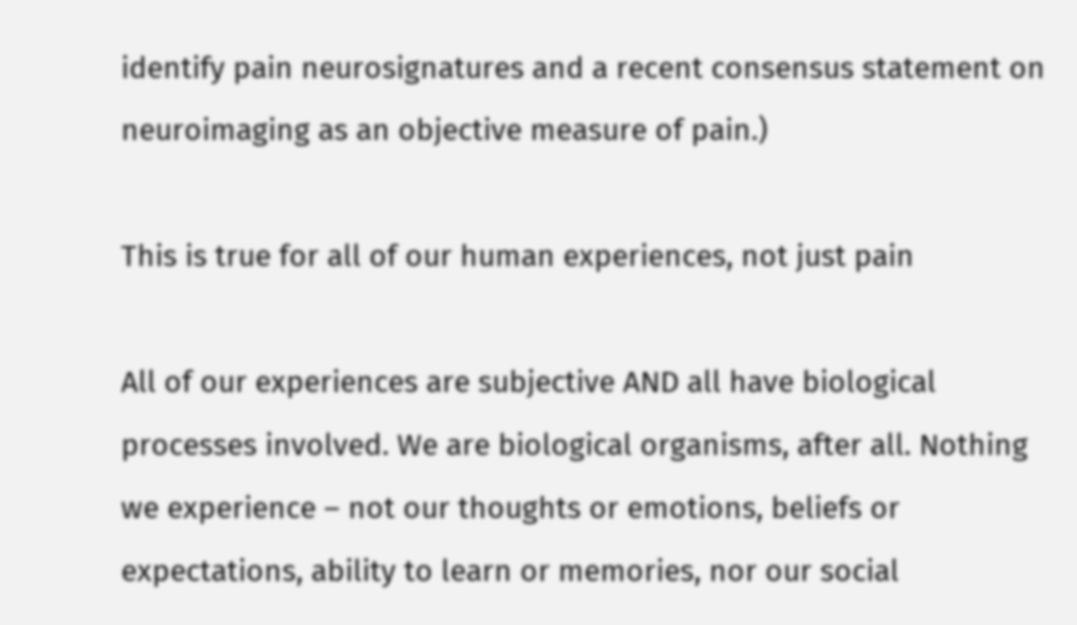identify pain neurosignatures and a recent consensus statement on neuroimaging as an objective measure of pain.)

This is true for all of our human experiences, not just pain

All of our experiences are subjective AND all have biological processes involved. We are biological organisms, after all. Nothing we experience – not our thoughts or emotions, beliefs or expectations, ability to learn or memories, nor our social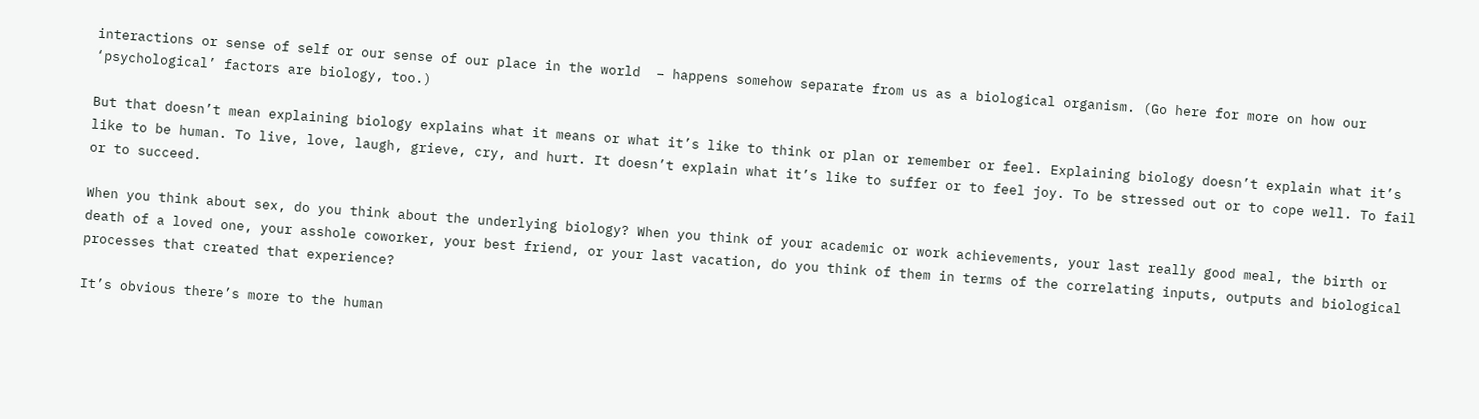interactions or sense of self or our sense of our place in the world  – happens somehow separate from us as a biological organism. (Go here for more on how our ‘psychological’ factors are biology, too.)

But that doesn’t mean explaining biology explains what it means or what it’s like to think or plan or remember or feel. Explaining biology doesn’t explain what it’s like to be human. To live, love, laugh, grieve, cry, and hurt. It doesn’t explain what it’s like to suffer or to feel joy. To be stressed out or to cope well. To fail or to succeed.

When you think about sex, do you think about the underlying biology? When you think of your academic or work achievements, your last really good meal, the birth or death of a loved one, your asshole coworker, your best friend, or your last vacation, do you think of them in terms of the correlating inputs, outputs and biological processes that created that experience?

It’s obvious there’s more to the human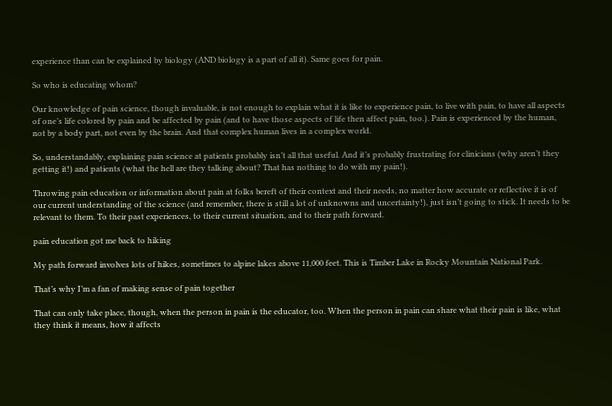experience than can be explained by biology (AND biology is a part of all it). Same goes for pain.

So who is educating whom?

Our knowledge of pain science, though invaluable, is not enough to explain what it is like to experience pain, to live with pain, to have all aspects of one’s life colored by pain and be affected by pain (and to have those aspects of life then affect pain, too.). Pain is experienced by the human, not by a body part, not even by the brain. And that complex human lives in a complex world.

So, understandably, explaining pain science at patients probably isn’t all that useful. And it’s probably frustrating for clinicians (why aren’t they getting it!) and patients (what the hell are they talking about? That has nothing to do with my pain!).

Throwing pain education or information about pain at folks bereft of their context and their needs, no matter how accurate or reflective it is of our current understanding of the science (and remember, there is still a lot of unknowns and uncertainty!), just isn’t going to stick. It needs to be relevant to them. To their past experiences, to their current situation, and to their path forward.

pain education got me back to hiking

My path forward involves lots of hikes, sometimes to alpine lakes above 11,000 feet. This is Timber Lake in Rocky Mountain National Park.

That’s why I’m a fan of making sense of pain together

That can only take place, though, when the person in pain is the educator, too. When the person in pain can share what their pain is like, what they think it means, how it affects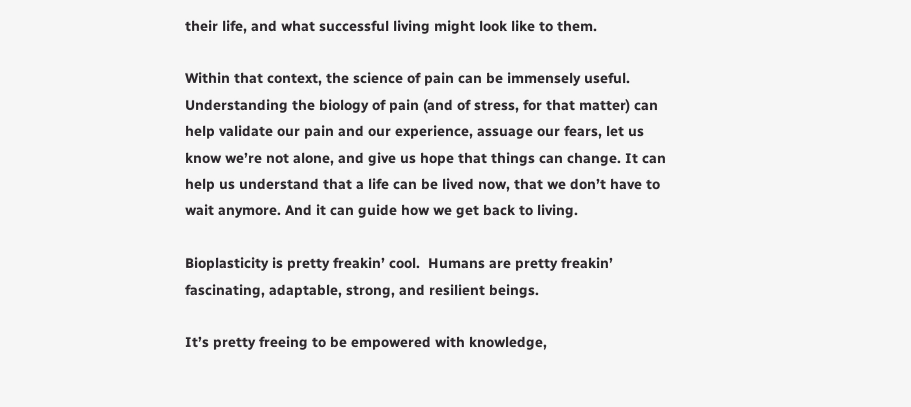their life, and what successful living might look like to them.

Within that context, the science of pain can be immensely useful. Understanding the biology of pain (and of stress, for that matter) can help validate our pain and our experience, assuage our fears, let us know we’re not alone, and give us hope that things can change. It can help us understand that a life can be lived now, that we don’t have to wait anymore. And it can guide how we get back to living.

Bioplasticity is pretty freakin’ cool.  Humans are pretty freakin’ fascinating, adaptable, strong, and resilient beings.

It’s pretty freeing to be empowered with knowledge,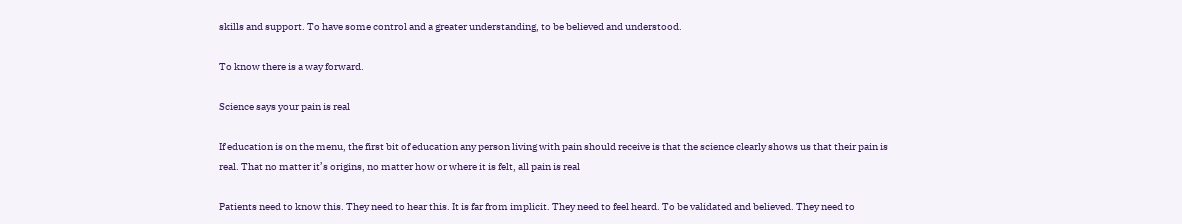skills and support. To have some control and a greater understanding, to be believed and understood.

To know there is a way forward.

Science says your pain is real

If education is on the menu, the first bit of education any person living with pain should receive is that the science clearly shows us that their pain is real. That no matter it’s origins, no matter how or where it is felt, all pain is real

Patients need to know this. They need to hear this. It is far from implicit. They need to feel heard. To be validated and believed. They need to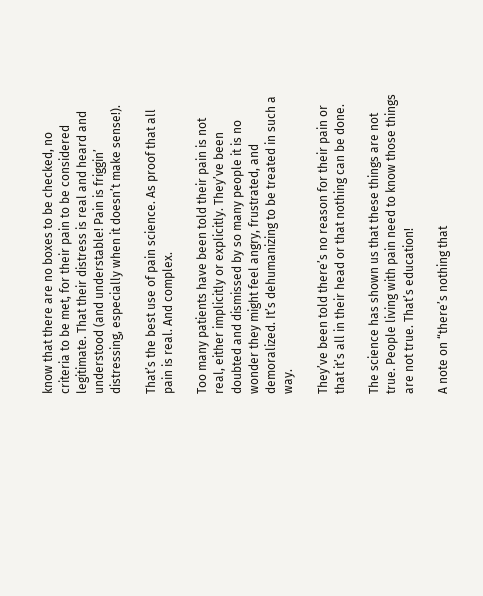know that there are no boxes to be checked, no criteria to be met, for their pain to be considered legitimate. That their distress is real and heard and understood (and understable! Pain is friggin’ distressing, especially when it doesn’t make sense!).

That’s the best use of pain science. As proof that all pain is real. And complex.

Too many patients have been told their pain is not real, either implicitly or explicitly. They’ve been doubted and dismissed by so many people it is no wonder they might feel angry, frustrated, and demoralized. It’s dehumanizing to be treated in such a way.

They’ve been told there’s no reason for their pain or that it’s all in their head or that nothing can be done.

The science has shown us that these things are not true. People living with pain need to know those things are not true. That’s education!

A note on “there’s nothing that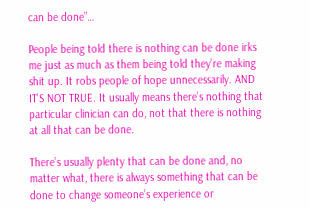can be done”…

People being told there is nothing can be done irks me just as much as them being told they’re making shit up. It robs people of hope unnecessarily. AND IT’S NOT TRUE. It usually means there’s nothing that particular clinician can do, not that there is nothing at all that can be done.

There’s usually plenty that can be done and, no matter what, there is always something that can be done to change someone’s experience or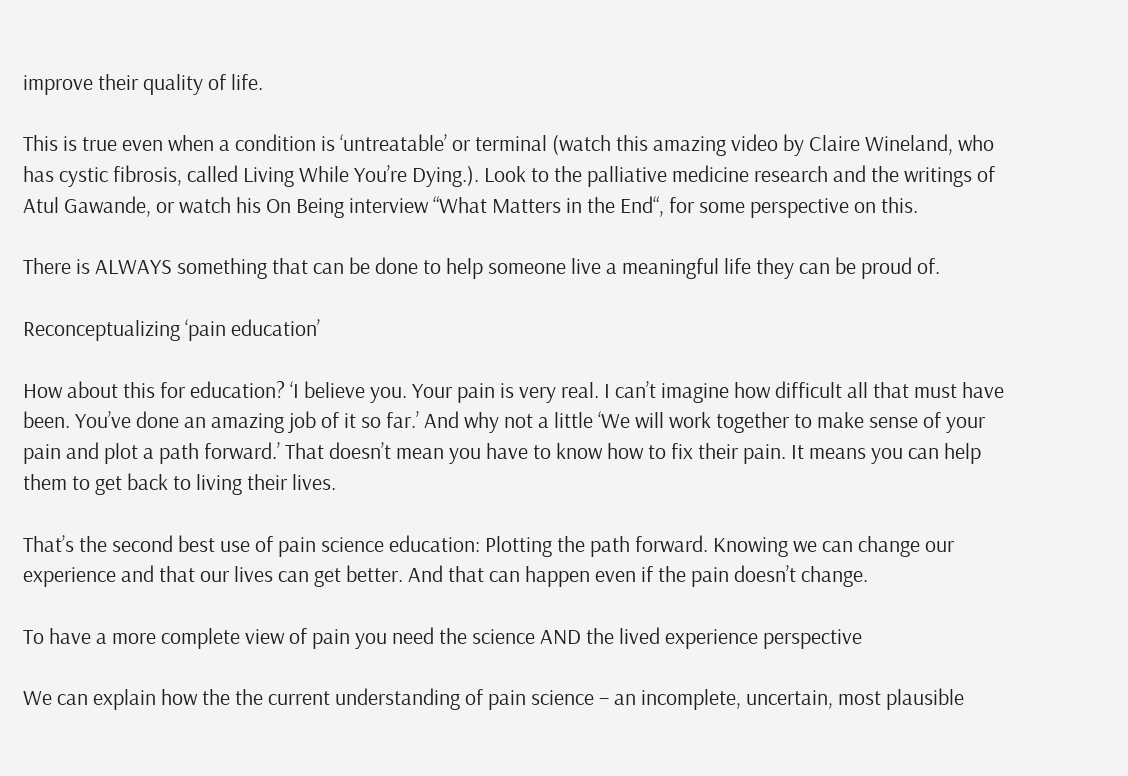improve their quality of life.

This is true even when a condition is ‘untreatable’ or terminal (watch this amazing video by Claire Wineland, who has cystic fibrosis, called Living While You’re Dying.). Look to the palliative medicine research and the writings of Atul Gawande, or watch his On Being interview “What Matters in the End“, for some perspective on this.

There is ALWAYS something that can be done to help someone live a meaningful life they can be proud of.

Reconceptualizing ‘pain education’

How about this for education? ‘I believe you. Your pain is very real. I can’t imagine how difficult all that must have been. You’ve done an amazing job of it so far.’ And why not a little ‘We will work together to make sense of your pain and plot a path forward.’ That doesn’t mean you have to know how to fix their pain. It means you can help them to get back to living their lives.

That’s the second best use of pain science education: Plotting the path forward. Knowing we can change our experience and that our lives can get better. And that can happen even if the pain doesn’t change.

To have a more complete view of pain you need the science AND the lived experience perspective

We can explain how the the current understanding of pain science – an incomplete, uncertain, most plausible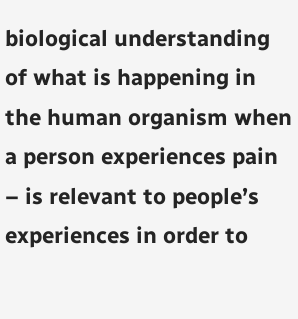biological understanding of what is happening in the human organism when a person experiences pain – is relevant to people’s experiences in order to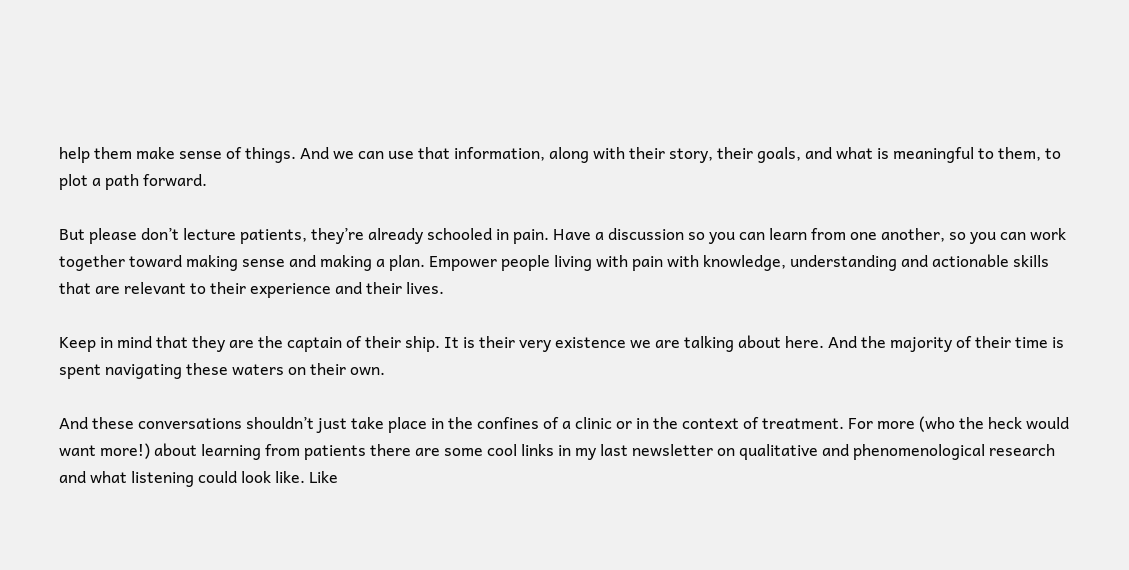help them make sense of things. And we can use that information, along with their story, their goals, and what is meaningful to them, to plot a path forward.

But please don’t lecture patients, they’re already schooled in pain. Have a discussion so you can learn from one another, so you can work together toward making sense and making a plan. Empower people living with pain with knowledge, understanding and actionable skills that are relevant to their experience and their lives.

Keep in mind that they are the captain of their ship. It is their very existence we are talking about here. And the majority of their time is spent navigating these waters on their own.

And these conversations shouldn’t just take place in the confines of a clinic or in the context of treatment. For more (who the heck would want more!) about learning from patients there are some cool links in my last newsletter on qualitative and phenomenological research and what listening could look like. Like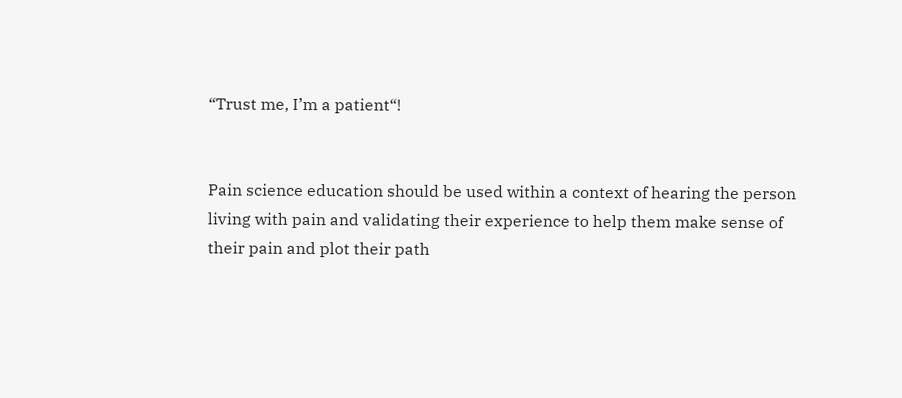“Trust me, I’m a patient“!


Pain science education should be used within a context of hearing the person living with pain and validating their experience to help them make sense of their pain and plot their path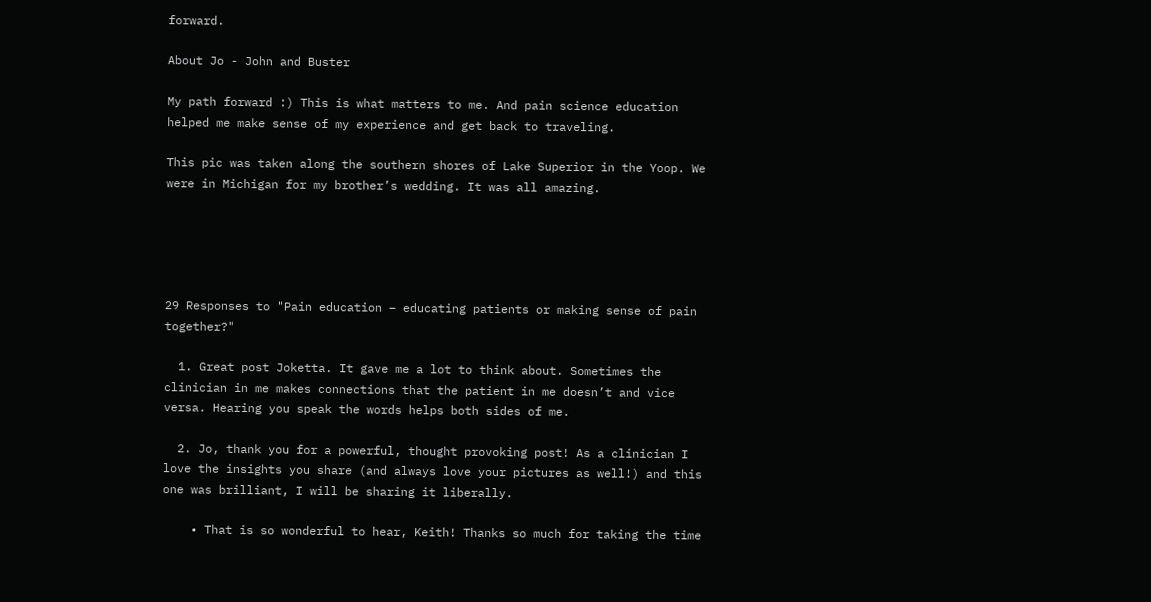forward.

About Jo - John and Buster

My path forward :) This is what matters to me. And pain science education helped me make sense of my experience and get back to traveling.

This pic was taken along the southern shores of Lake Superior in the Yoop. We were in Michigan for my brother’s wedding. It was all amazing.





29 Responses to "Pain education – educating patients or making sense of pain together?"

  1. Great post Joketta. It gave me a lot to think about. Sometimes the clinician in me makes connections that the patient in me doesn’t and vice versa. Hearing you speak the words helps both sides of me.

  2. Jo, thank you for a powerful, thought provoking post! As a clinician I love the insights you share (and always love your pictures as well!) and this one was brilliant, I will be sharing it liberally.

    • That is so wonderful to hear, Keith! Thanks so much for taking the time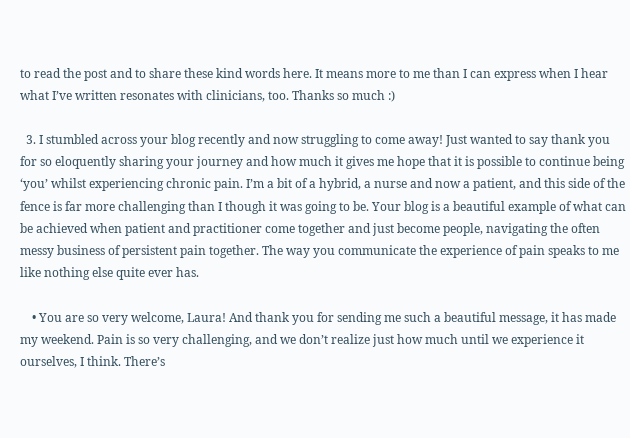to read the post and to share these kind words here. It means more to me than I can express when I hear what I’ve written resonates with clinicians, too. Thanks so much :)

  3. I stumbled across your blog recently and now struggling to come away! Just wanted to say thank you for so eloquently sharing your journey and how much it gives me hope that it is possible to continue being ‘you’ whilst experiencing chronic pain. I’m a bit of a hybrid, a nurse and now a patient, and this side of the fence is far more challenging than I though it was going to be. Your blog is a beautiful example of what can be achieved when patient and practitioner come together and just become people, navigating the often messy business of persistent pain together. The way you communicate the experience of pain speaks to me like nothing else quite ever has.

    • You are so very welcome, Laura! And thank you for sending me such a beautiful message, it has made my weekend. Pain is so very challenging, and we don’t realize just how much until we experience it ourselves, I think. There’s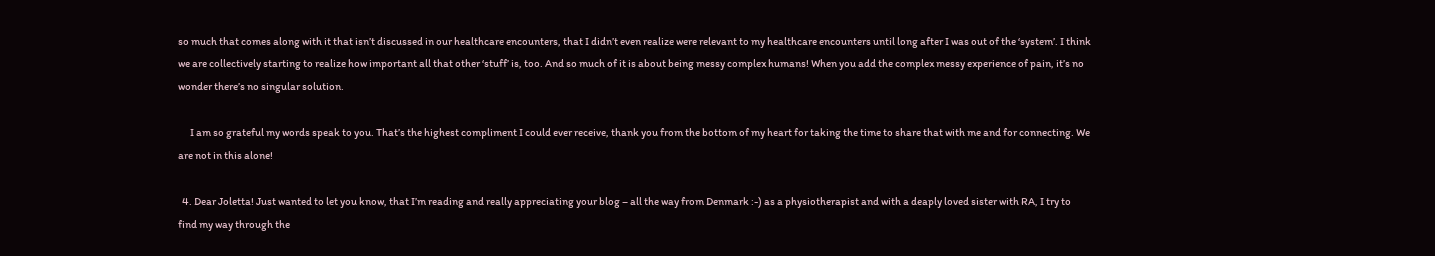so much that comes along with it that isn’t discussed in our healthcare encounters, that I didn’t even realize were relevant to my healthcare encounters until long after I was out of the ‘system’. I think we are collectively starting to realize how important all that other ‘stuff’ is, too. And so much of it is about being messy complex humans! When you add the complex messy experience of pain, it’s no wonder there’s no singular solution.

      I am so grateful my words speak to you. That’s the highest compliment I could ever receive, thank you from the bottom of my heart for taking the time to share that with me and for connecting. We are not in this alone!

  4. Dear Joletta! Just wanted to let you know, that I’m reading and really appreciating your blog – all the way from Denmark :-) as a physiotherapist and with a deaply loved sister with RA, I try to find my way through the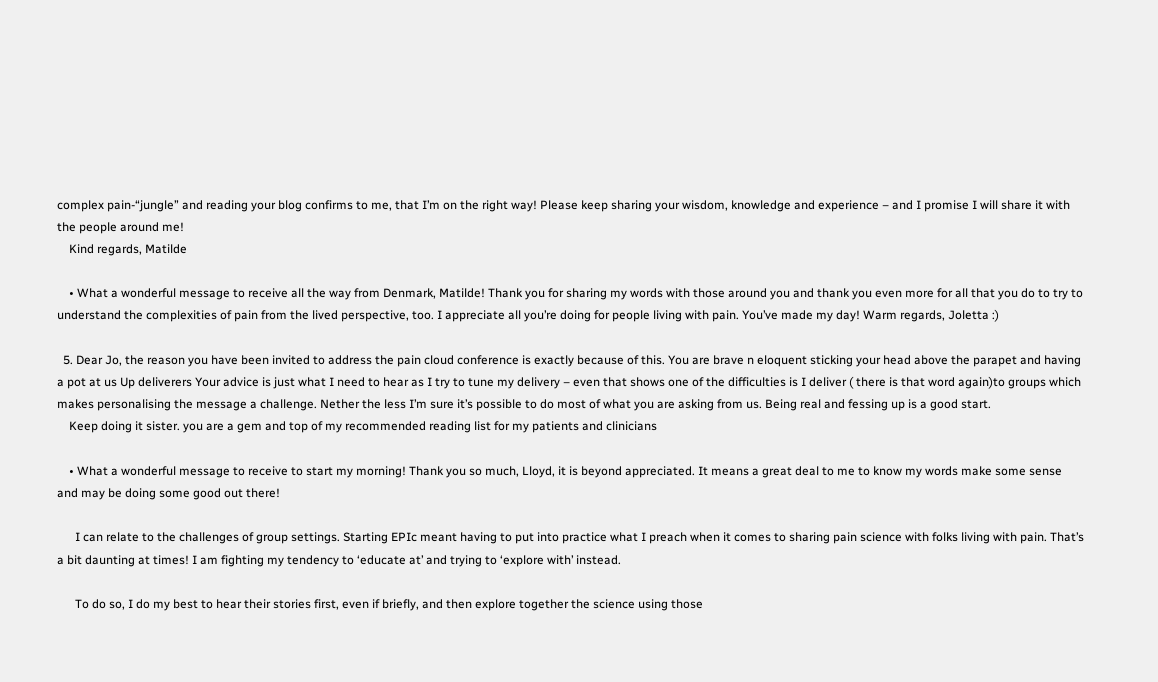complex pain-“jungle” and reading your blog confirms to me, that I’m on the right way! Please keep sharing your wisdom, knowledge and experience – and I promise I will share it with the people around me!
    Kind regards, Matilde

    • What a wonderful message to receive all the way from Denmark, Matilde! Thank you for sharing my words with those around you and thank you even more for all that you do to try to understand the complexities of pain from the lived perspective, too. I appreciate all you’re doing for people living with pain. You’ve made my day! Warm regards, Joletta :)

  5. Dear Jo, the reason you have been invited to address the pain cloud conference is exactly because of this. You are brave n eloquent sticking your head above the parapet and having a pot at us Up deliverers Your advice is just what I need to hear as I try to tune my delivery – even that shows one of the difficulties is I deliver ( there is that word again)to groups which makes personalising the message a challenge. Nether the less I’m sure it’s possible to do most of what you are asking from us. Being real and fessing up is a good start.
    Keep doing it sister. you are a gem and top of my recommended reading list for my patients and clinicians

    • What a wonderful message to receive to start my morning! Thank you so much, Lloyd, it is beyond appreciated. It means a great deal to me to know my words make some sense and may be doing some good out there!

      I can relate to the challenges of group settings. Starting EPIc meant having to put into practice what I preach when it comes to sharing pain science with folks living with pain. That’s a bit daunting at times! I am fighting my tendency to ‘educate at’ and trying to ‘explore with’ instead.

      To do so, I do my best to hear their stories first, even if briefly, and then explore together the science using those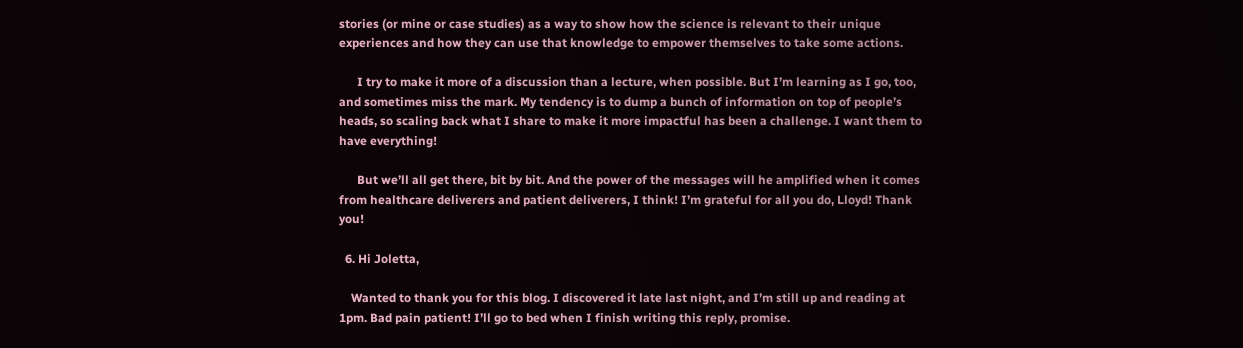stories (or mine or case studies) as a way to show how the science is relevant to their unique experiences and how they can use that knowledge to empower themselves to take some actions.

      I try to make it more of a discussion than a lecture, when possible. But I’m learning as I go, too, and sometimes miss the mark. My tendency is to dump a bunch of information on top of people’s heads, so scaling back what I share to make it more impactful has been a challenge. I want them to have everything!

      But we’ll all get there, bit by bit. And the power of the messages will he amplified when it comes from healthcare deliverers and patient deliverers, I think! I’m grateful for all you do, Lloyd! Thank you!

  6. Hi Joletta,

    Wanted to thank you for this blog. I discovered it late last night, and I’m still up and reading at 1pm. Bad pain patient! I’ll go to bed when I finish writing this reply, promise.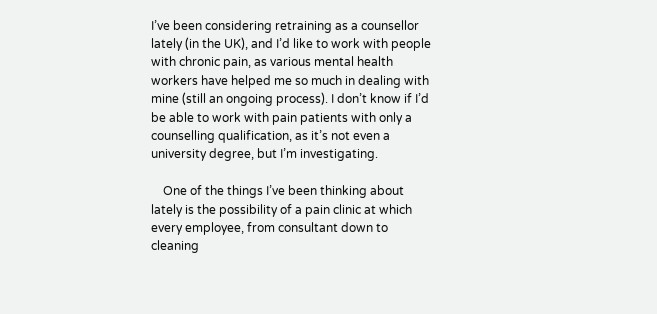I’ve been considering retraining as a counsellor lately (in the UK), and I’d like to work with people with chronic pain, as various mental health workers have helped me so much in dealing with mine (still an ongoing process). I don’t know if I’d be able to work with pain patients with only a counselling qualification, as it’s not even a university degree, but I’m investigating.

    One of the things I’ve been thinking about lately is the possibility of a pain clinic at which every employee, from consultant down to cleaning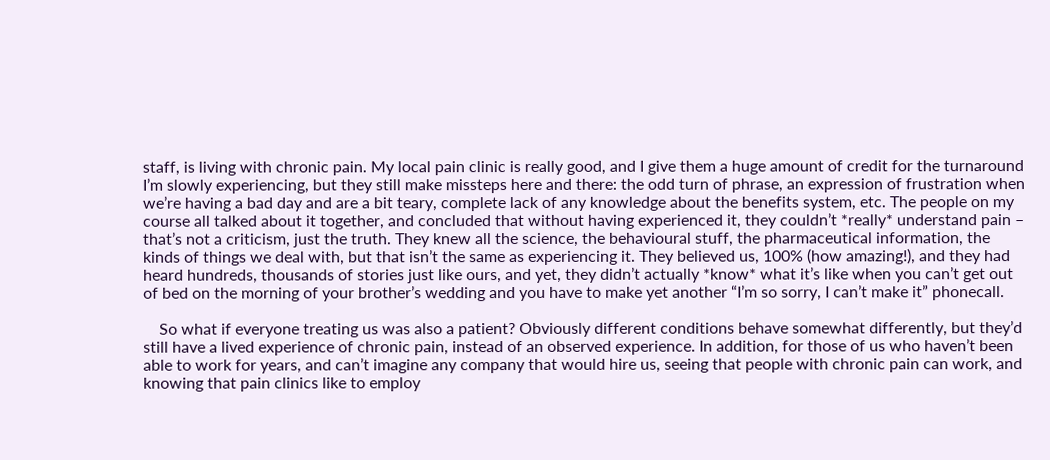staff, is living with chronic pain. My local pain clinic is really good, and I give them a huge amount of credit for the turnaround I’m slowly experiencing, but they still make missteps here and there: the odd turn of phrase, an expression of frustration when we’re having a bad day and are a bit teary, complete lack of any knowledge about the benefits system, etc. The people on my course all talked about it together, and concluded that without having experienced it, they couldn’t *really* understand pain – that’s not a criticism, just the truth. They knew all the science, the behavioural stuff, the pharmaceutical information, the kinds of things we deal with, but that isn’t the same as experiencing it. They believed us, 100% (how amazing!), and they had heard hundreds, thousands of stories just like ours, and yet, they didn’t actually *know* what it’s like when you can’t get out of bed on the morning of your brother’s wedding and you have to make yet another “I’m so sorry, I can’t make it” phonecall.

    So what if everyone treating us was also a patient? Obviously different conditions behave somewhat differently, but they’d still have a lived experience of chronic pain, instead of an observed experience. In addition, for those of us who haven’t been able to work for years, and can’t imagine any company that would hire us, seeing that people with chronic pain can work, and knowing that pain clinics like to employ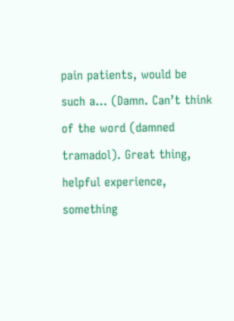pain patients, would be such a… (Damn. Can’t think of the word (damned tramadol). Great thing, helpful experience, something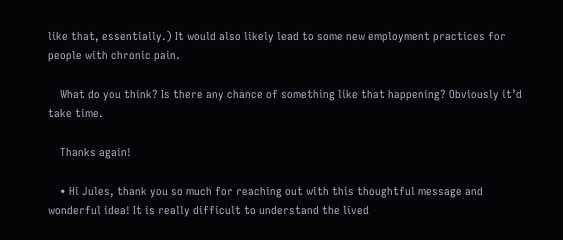like that, essentially.) It would also likely lead to some new employment practices for people with chronic pain.

    What do you think? Is there any chance of something like that happening? Obviously it’d take time.

    Thanks again!

    • Hi Jules, thank you so much for reaching out with this thoughtful message and wonderful idea! It is really difficult to understand the lived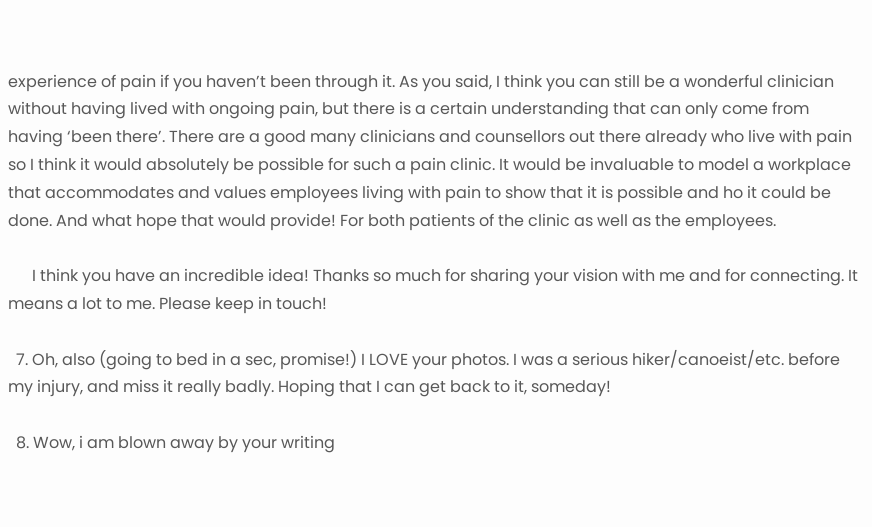experience of pain if you haven’t been through it. As you said, I think you can still be a wonderful clinician without having lived with ongoing pain, but there is a certain understanding that can only come from having ‘been there’. There are a good many clinicians and counsellors out there already who live with pain so I think it would absolutely be possible for such a pain clinic. It would be invaluable to model a workplace that accommodates and values employees living with pain to show that it is possible and ho it could be done. And what hope that would provide! For both patients of the clinic as well as the employees.

      I think you have an incredible idea! Thanks so much for sharing your vision with me and for connecting. It means a lot to me. Please keep in touch!

  7. Oh, also (going to bed in a sec, promise!) I LOVE your photos. I was a serious hiker/canoeist/etc. before my injury, and miss it really badly. Hoping that I can get back to it, someday!

  8. Wow, i am blown away by your writing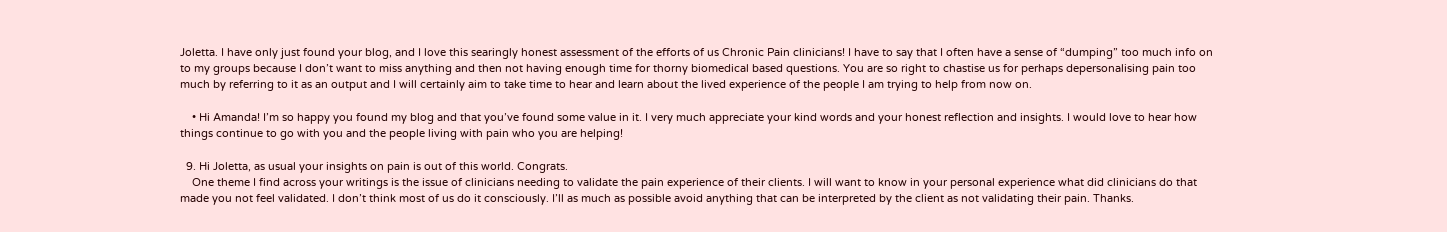Joletta. I have only just found your blog, and I love this searingly honest assessment of the efforts of us Chronic Pain clinicians! I have to say that I often have a sense of “dumping” too much info on to my groups because I don’t want to miss anything and then not having enough time for thorny biomedical based questions. You are so right to chastise us for perhaps depersonalising pain too much by referring to it as an output and I will certainly aim to take time to hear and learn about the lived experience of the people I am trying to help from now on.

    • Hi Amanda! I’m so happy you found my blog and that you’ve found some value in it. I very much appreciate your kind words and your honest reflection and insights. I would love to hear how things continue to go with you and the people living with pain who you are helping!

  9. Hi Joletta, as usual your insights on pain is out of this world. Congrats.
    One theme I find across your writings is the issue of clinicians needing to validate the pain experience of their clients. I will want to know in your personal experience what did clinicians do that made you not feel validated. I don’t think most of us do it consciously. I’ll as much as possible avoid anything that can be interpreted by the client as not validating their pain. Thanks.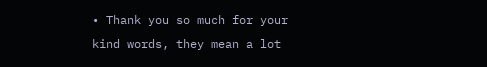• Thank you so much for your kind words, they mean a lot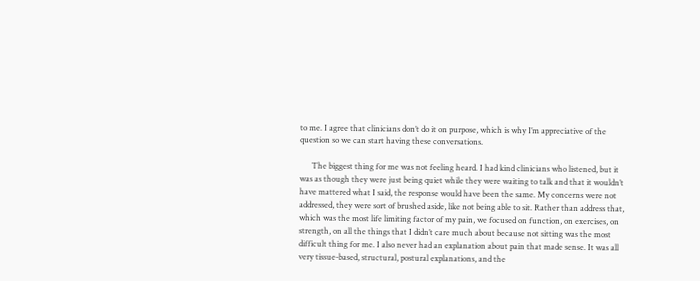to me. I agree that clinicians don’t do it on purpose, which is why I’m appreciative of the question so we can start having these conversations.

      The biggest thing for me was not feeling heard. I had kind clinicians who listened, but it was as though they were just being quiet while they were waiting to talk and that it wouldn’t have mattered what I said, the response would have been the same. My concerns were not addressed, they were sort of brushed aside, like not being able to sit. Rather than address that, which was the most life limiting factor of my pain, we focused on function, on exercises, on strength, on all the things that I didn’t care much about because not sitting was the most difficult thing for me. I also never had an explanation about pain that made sense. It was all very tissue-based, structural, postural explanations, and the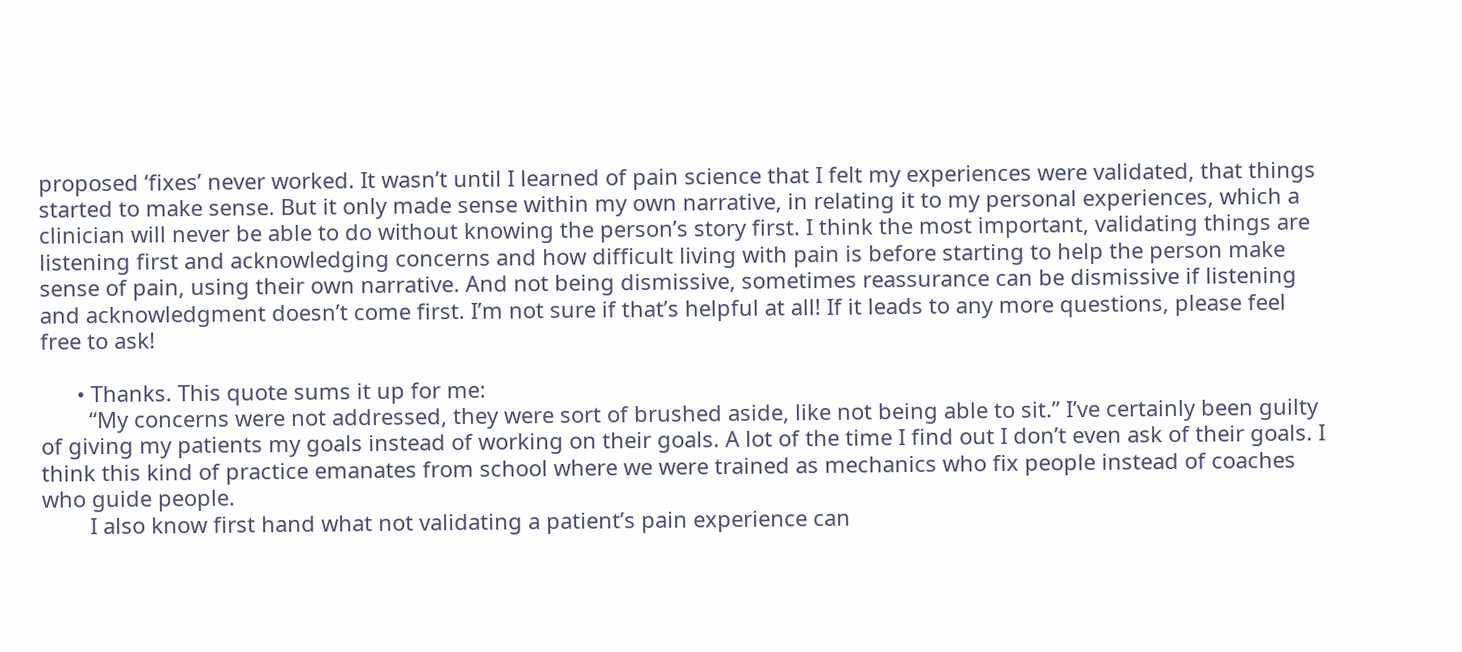proposed ‘fixes’ never worked. It wasn’t until I learned of pain science that I felt my experiences were validated, that things started to make sense. But it only made sense within my own narrative, in relating it to my personal experiences, which a clinician will never be able to do without knowing the person’s story first. I think the most important, validating things are listening first and acknowledging concerns and how difficult living with pain is before starting to help the person make sense of pain, using their own narrative. And not being dismissive, sometimes reassurance can be dismissive if listening and acknowledgment doesn’t come first. I’m not sure if that’s helpful at all! If it leads to any more questions, please feel free to ask!

      • Thanks. This quote sums it up for me:
        “My concerns were not addressed, they were sort of brushed aside, like not being able to sit.” I’ve certainly been guilty of giving my patients my goals instead of working on their goals. A lot of the time I find out I don’t even ask of their goals. I think this kind of practice emanates from school where we were trained as mechanics who fix people instead of coaches who guide people.
        I also know first hand what not validating a patient’s pain experience can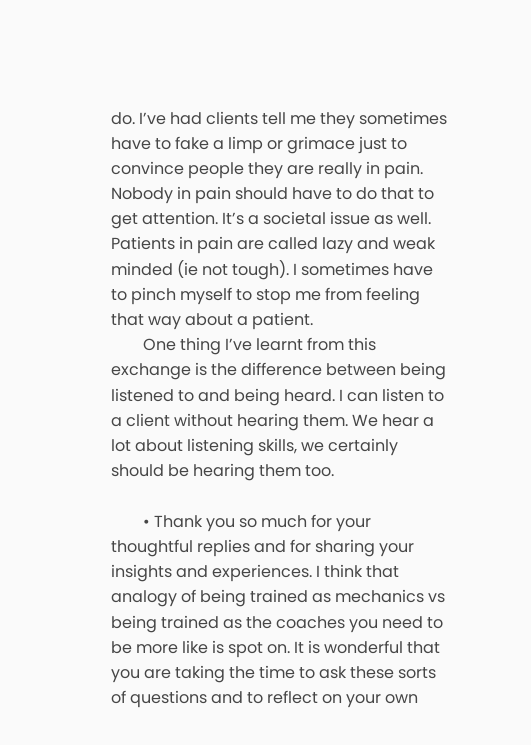do. I’ve had clients tell me they sometimes have to fake a limp or grimace just to convince people they are really in pain. Nobody in pain should have to do that to get attention. It’s a societal issue as well. Patients in pain are called lazy and weak minded (ie not tough). I sometimes have to pinch myself to stop me from feeling that way about a patient.
        One thing I’ve learnt from this exchange is the difference between being listened to and being heard. I can listen to a client without hearing them. We hear a lot about listening skills, we certainly should be hearing them too.

        • Thank you so much for your thoughtful replies and for sharing your insights and experiences. I think that analogy of being trained as mechanics vs being trained as the coaches you need to be more like is spot on. It is wonderful that you are taking the time to ask these sorts of questions and to reflect on your own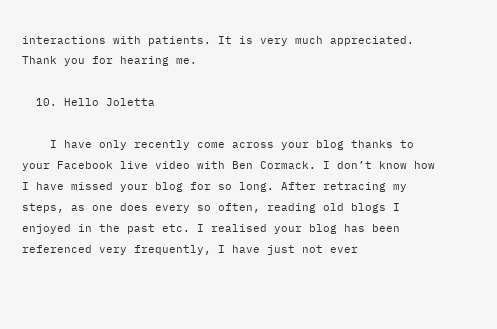interactions with patients. It is very much appreciated. Thank you for hearing me.

  10. Hello Joletta

    I have only recently come across your blog thanks to your Facebook live video with Ben Cormack. I don’t know how I have missed your blog for so long. After retracing my steps, as one does every so often, reading old blogs I enjoyed in the past etc. I realised your blog has been referenced very frequently, I have just not ever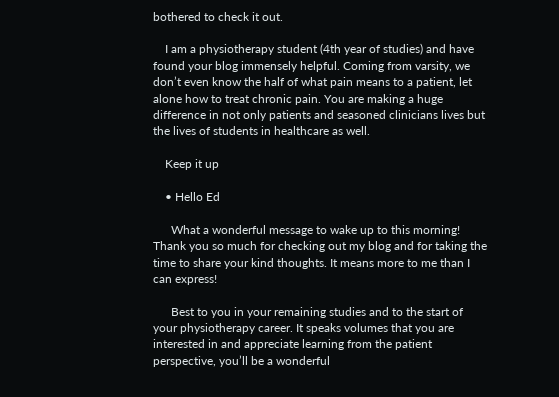bothered to check it out.

    I am a physiotherapy student (4th year of studies) and have found your blog immensely helpful. Coming from varsity, we don’t even know the half of what pain means to a patient, let alone how to treat chronic pain. You are making a huge difference in not only patients and seasoned clinicians lives but the lives of students in healthcare as well.

    Keep it up

    • Hello Ed

      What a wonderful message to wake up to this morning! Thank you so much for checking out my blog and for taking the time to share your kind thoughts. It means more to me than I can express!

      Best to you in your remaining studies and to the start of your physiotherapy career. It speaks volumes that you are interested in and appreciate learning from the patient perspective, you’ll be a wonderful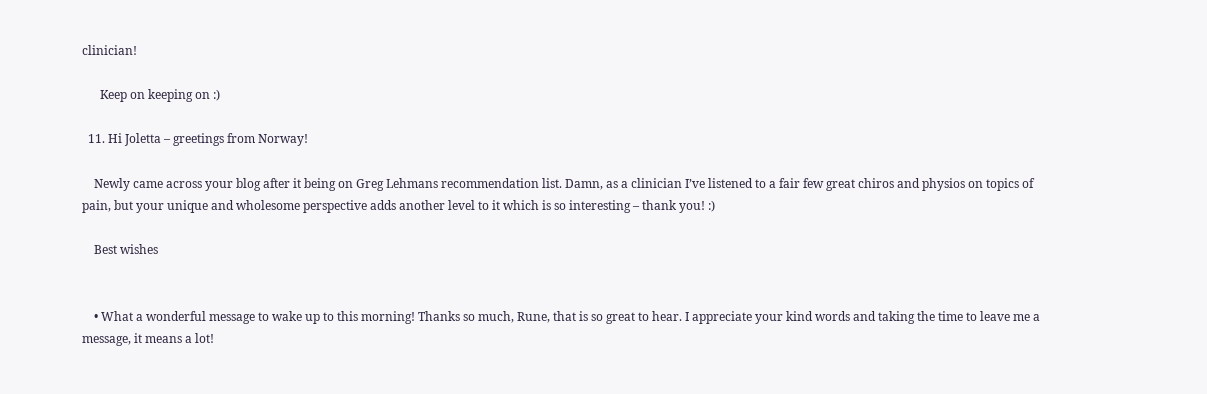clinician!

      Keep on keeping on :)

  11. Hi Joletta – greetings from Norway!

    Newly came across your blog after it being on Greg Lehmans recommendation list. Damn, as a clinician I’ve listened to a fair few great chiros and physios on topics of pain, but your unique and wholesome perspective adds another level to it which is so interesting – thank you! :)

    Best wishes


    • What a wonderful message to wake up to this morning! Thanks so much, Rune, that is so great to hear. I appreciate your kind words and taking the time to leave me a message, it means a lot!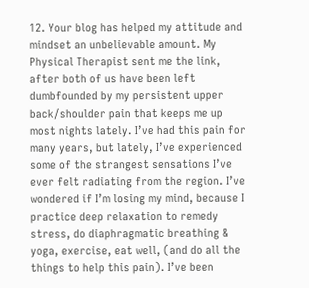12. Your blog has helped my attitude and mindset an unbelievable amount. My Physical Therapist sent me the link, after both of us have been left dumbfounded by my persistent upper back/shoulder pain that keeps me up most nights lately. I’ve had this pain for many years, but lately, I’ve experienced some of the strangest sensations I’ve ever felt radiating from the region. I’ve wondered if I’m losing my mind, because I practice deep relaxation to remedy stress, do diaphragmatic breathing & yoga, exercise, eat well, (and do all the things to help this pain). I’ve been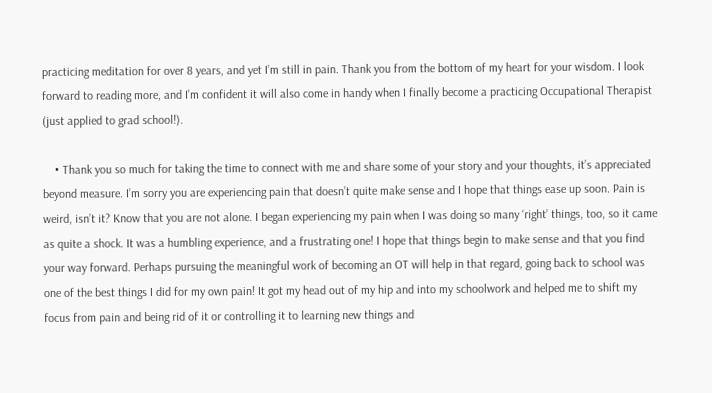practicing meditation for over 8 years, and yet I’m still in pain. Thank you from the bottom of my heart for your wisdom. I look forward to reading more, and I’m confident it will also come in handy when I finally become a practicing Occupational Therapist (just applied to grad school!).

    • Thank you so much for taking the time to connect with me and share some of your story and your thoughts, it’s appreciated beyond measure. I’m sorry you are experiencing pain that doesn’t quite make sense and I hope that things ease up soon. Pain is weird, isn’t it? Know that you are not alone. I began experiencing my pain when I was doing so many ‘right’ things, too, so it came as quite a shock. It was a humbling experience, and a frustrating one! I hope that things begin to make sense and that you find your way forward. Perhaps pursuing the meaningful work of becoming an OT will help in that regard, going back to school was one of the best things I did for my own pain! It got my head out of my hip and into my schoolwork and helped me to shift my focus from pain and being rid of it or controlling it to learning new things and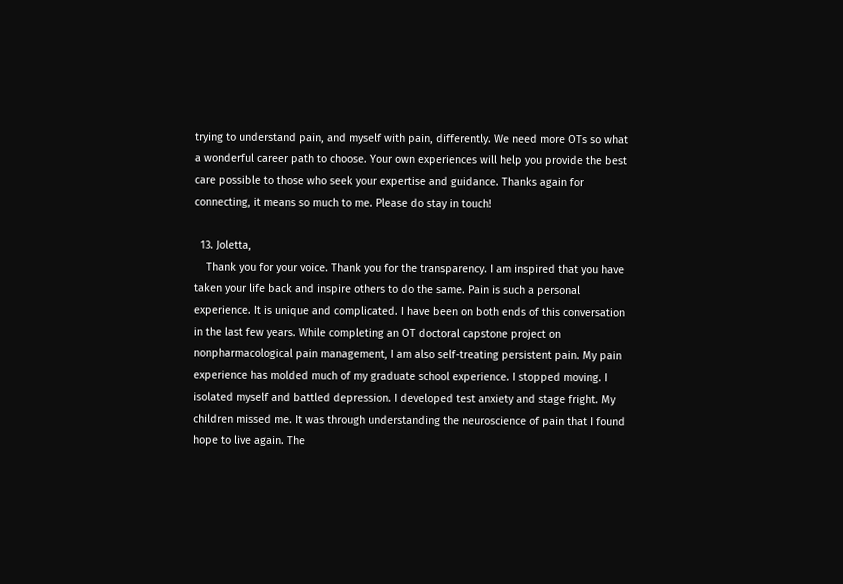trying to understand pain, and myself with pain, differently. We need more OTs so what a wonderful career path to choose. Your own experiences will help you provide the best care possible to those who seek your expertise and guidance. Thanks again for connecting, it means so much to me. Please do stay in touch!

  13. Joletta,
    Thank you for your voice. Thank you for the transparency. I am inspired that you have taken your life back and inspire others to do the same. Pain is such a personal experience. It is unique and complicated. I have been on both ends of this conversation in the last few years. While completing an OT doctoral capstone project on nonpharmacological pain management, I am also self-treating persistent pain. My pain experience has molded much of my graduate school experience. I stopped moving. I isolated myself and battled depression. I developed test anxiety and stage fright. My children missed me. It was through understanding the neuroscience of pain that I found hope to live again. The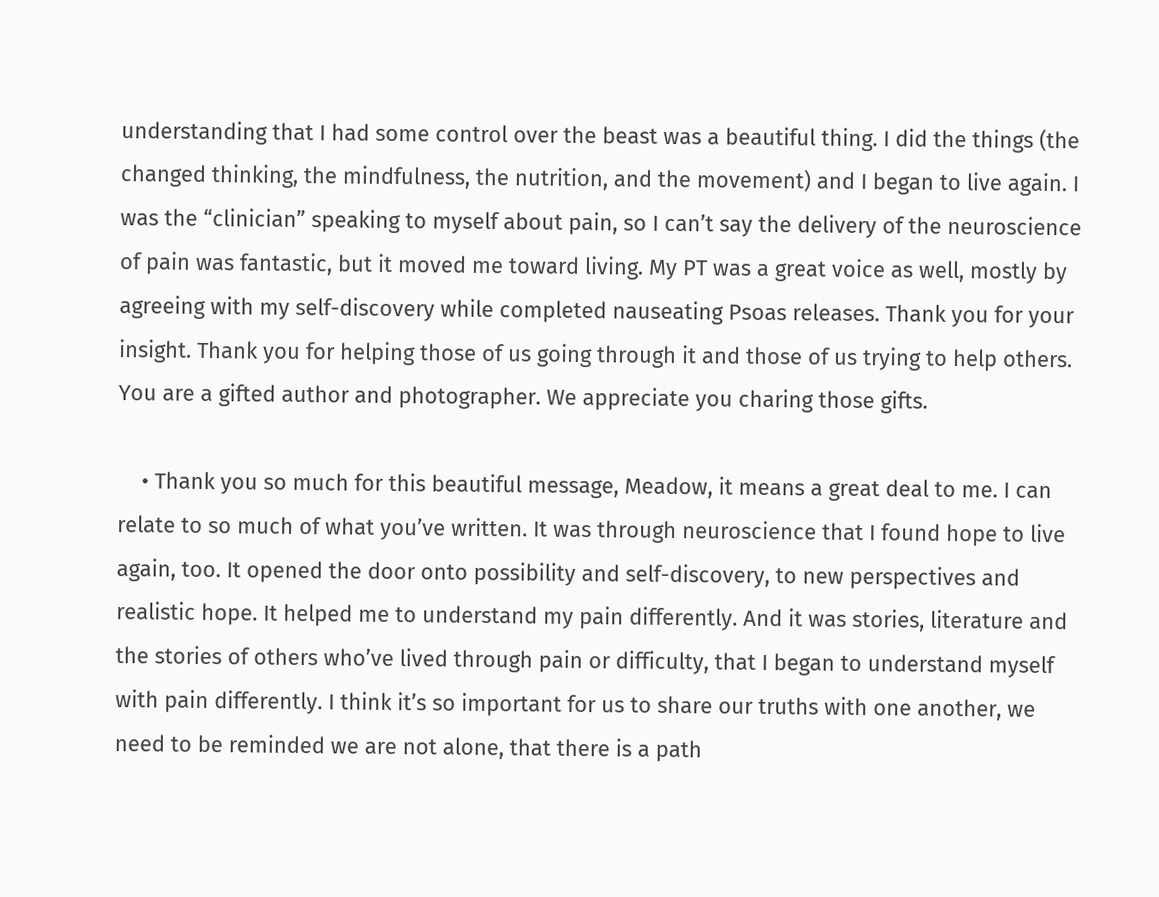understanding that I had some control over the beast was a beautiful thing. I did the things (the changed thinking, the mindfulness, the nutrition, and the movement) and I began to live again. I was the “clinician” speaking to myself about pain, so I can’t say the delivery of the neuroscience of pain was fantastic, but it moved me toward living. My PT was a great voice as well, mostly by agreeing with my self-discovery while completed nauseating Psoas releases. Thank you for your insight. Thank you for helping those of us going through it and those of us trying to help others. You are a gifted author and photographer. We appreciate you charing those gifts.

    • Thank you so much for this beautiful message, Meadow, it means a great deal to me. I can relate to so much of what you’ve written. It was through neuroscience that I found hope to live again, too. It opened the door onto possibility and self-discovery, to new perspectives and realistic hope. It helped me to understand my pain differently. And it was stories, literature and the stories of others who’ve lived through pain or difficulty, that I began to understand myself with pain differently. I think it’s so important for us to share our truths with one another, we need to be reminded we are not alone, that there is a path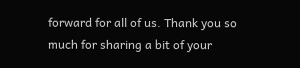forward for all of us. Thank you so much for sharing a bit of your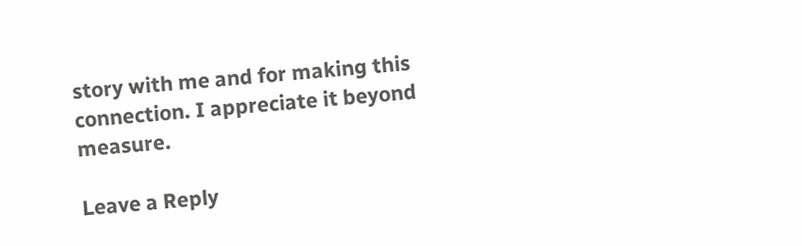story with me and for making this connection. I appreciate it beyond measure.

Leave a Reply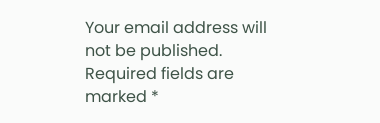Your email address will not be published. Required fields are marked *